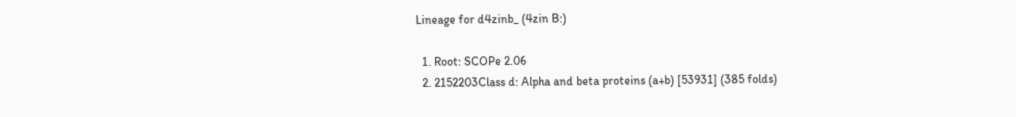Lineage for d4zinb_ (4zin B:)

  1. Root: SCOPe 2.06
  2. 2152203Class d: Alpha and beta proteins (a+b) [53931] (385 folds)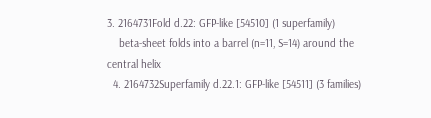3. 2164731Fold d.22: GFP-like [54510] (1 superfamily)
    beta-sheet folds into a barrel (n=11, S=14) around the central helix
  4. 2164732Superfamily d.22.1: GFP-like [54511] (3 families)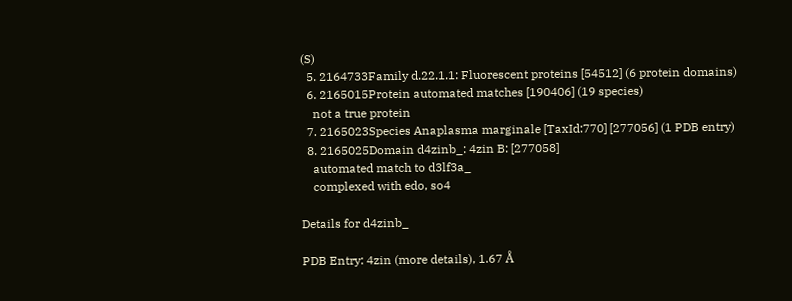(S)
  5. 2164733Family d.22.1.1: Fluorescent proteins [54512] (6 protein domains)
  6. 2165015Protein automated matches [190406] (19 species)
    not a true protein
  7. 2165023Species Anaplasma marginale [TaxId:770] [277056] (1 PDB entry)
  8. 2165025Domain d4zinb_: 4zin B: [277058]
    automated match to d3lf3a_
    complexed with edo, so4

Details for d4zinb_

PDB Entry: 4zin (more details), 1.67 Å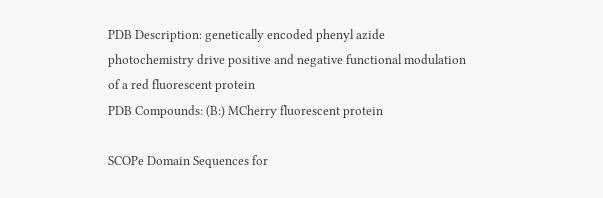PDB Description: genetically encoded phenyl azide photochemistry drive positive and negative functional modulation of a red fluorescent protein
PDB Compounds: (B:) MCherry fluorescent protein

SCOPe Domain Sequences for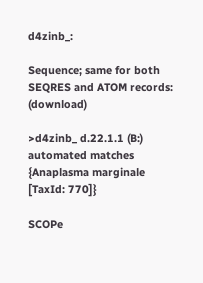d4zinb_:

Sequence; same for both SEQRES and ATOM records: (download)

>d4zinb_ d.22.1.1 (B:) automated matches {Anaplasma marginale [TaxId: 770]}

SCOPe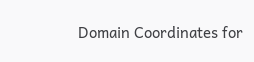Domain Coordinates for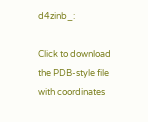d4zinb_:

Click to download the PDB-style file with coordinates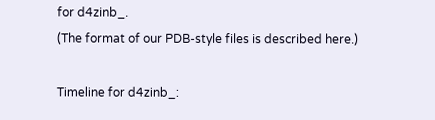for d4zinb_.
(The format of our PDB-style files is described here.)

Timeline for d4zinb_: